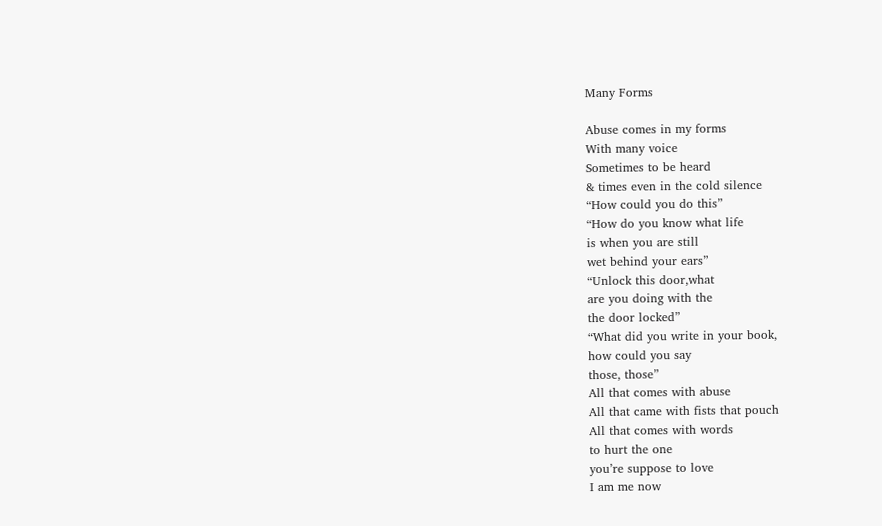Many Forms

Abuse comes in my forms
With many voice
Sometimes to be heard
& times even in the cold silence
“How could you do this”
“How do you know what life
is when you are still
wet behind your ears”
“Unlock this door,what
are you doing with the
the door locked”
“What did you write in your book,
how could you say
those, those”
All that comes with abuse
All that came with fists that pouch
All that comes with words
to hurt the one
you’re suppose to love
I am me now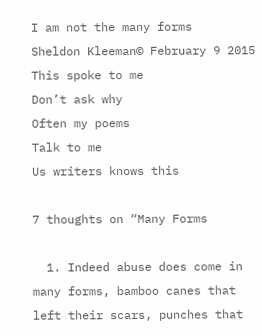I am not the many forms
Sheldon Kleeman© February 9 2015
This spoke to me
Don’t ask why
Often my poems
Talk to me
Us writers knows this

7 thoughts on “Many Forms

  1. Indeed abuse does come in many forms, bamboo canes that left their scars, punches that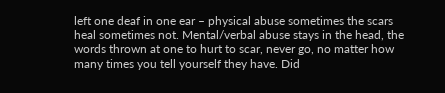left one deaf in one ear – physical abuse sometimes the scars heal sometimes not. Mental/verbal abuse stays in the head, the words thrown at one to hurt to scar, never go, no matter how many times you tell yourself they have. Did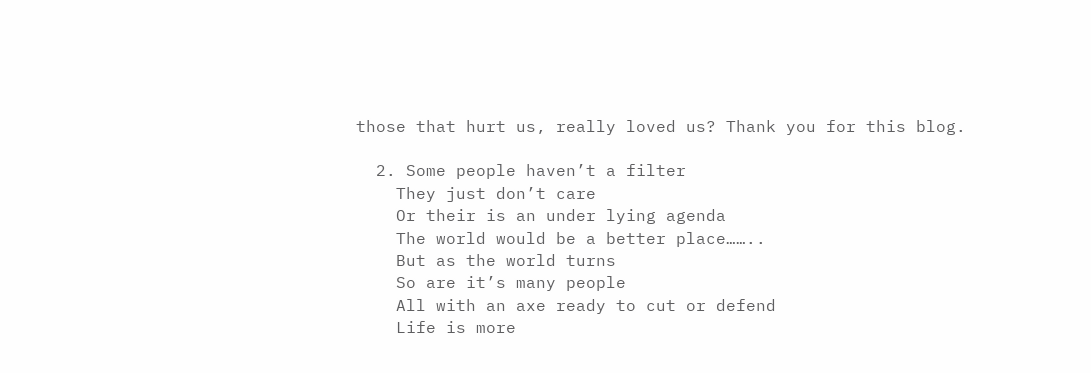those that hurt us, really loved us? Thank you for this blog.

  2. Some people haven’t a filter
    They just don’t care
    Or their is an under lying agenda
    The world would be a better place……..
    But as the world turns
    So are it’s many people
    All with an axe ready to cut or defend
    Life is more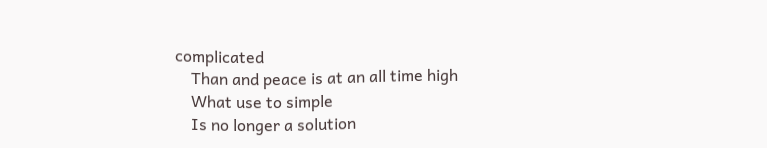complicated
    Than and peace is at an all time high
    What use to simple
    Is no longer a solution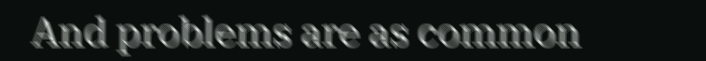And problems are as common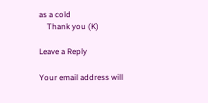as a cold
    Thank you (K)

Leave a Reply

Your email address will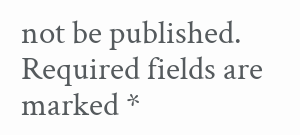not be published. Required fields are marked *